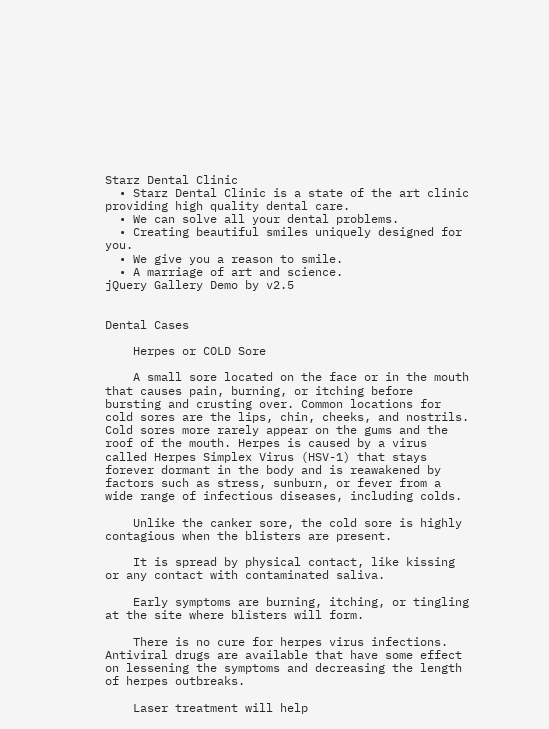Starz Dental Clinic
  • Starz Dental Clinic is a state of the art clinic providing high quality dental care.
  • We can solve all your dental problems.
  • Creating beautiful smiles uniquely designed for you.
  • We give you a reason to smile.
  • A marriage of art and science.
jQuery Gallery Demo by v2.5


Dental Cases

    Herpes or COLD Sore

    A small sore located on the face or in the mouth that causes pain, burning, or itching before bursting and crusting over. Common locations for cold sores are the lips, chin, cheeks, and nostrils. Cold sores more rarely appear on the gums and the roof of the mouth. Herpes is caused by a virus called Herpes Simplex Virus (HSV-1) that stays forever dormant in the body and is reawakened by factors such as stress, sunburn, or fever from a wide range of infectious diseases, including colds.

    Unlike the canker sore, the cold sore is highly contagious when the blisters are present.

    It is spread by physical contact, like kissing or any contact with contaminated saliva.

    Early symptoms are burning, itching, or tingling at the site where blisters will form.

    There is no cure for herpes virus infections. Antiviral drugs are available that have some effect on lessening the symptoms and decreasing the length of herpes outbreaks.

    Laser treatment will help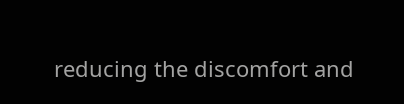reducing the discomfort and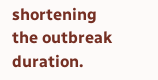shortening the outbreak duration.